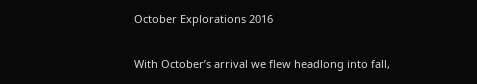October Explorations 2016

With October’s arrival we flew headlong into fall,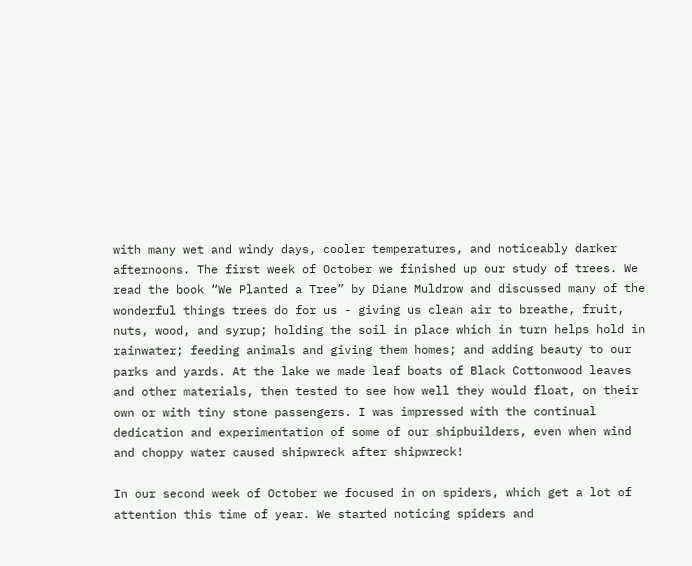with many wet and windy days, cooler temperatures, and noticeably darker afternoons. The first week of October we finished up our study of trees. We read the book “We Planted a Tree” by Diane Muldrow and discussed many of the wonderful things trees do for us - giving us clean air to breathe, fruit, nuts, wood, and syrup; holding the soil in place which in turn helps hold in rainwater; feeding animals and giving them homes; and adding beauty to our parks and yards. At the lake we made leaf boats of Black Cottonwood leaves and other materials, then tested to see how well they would float, on their own or with tiny stone passengers. I was impressed with the continual dedication and experimentation of some of our shipbuilders, even when wind and choppy water caused shipwreck after shipwreck!

In our second week of October we focused in on spiders, which get a lot of attention this time of year. We started noticing spiders and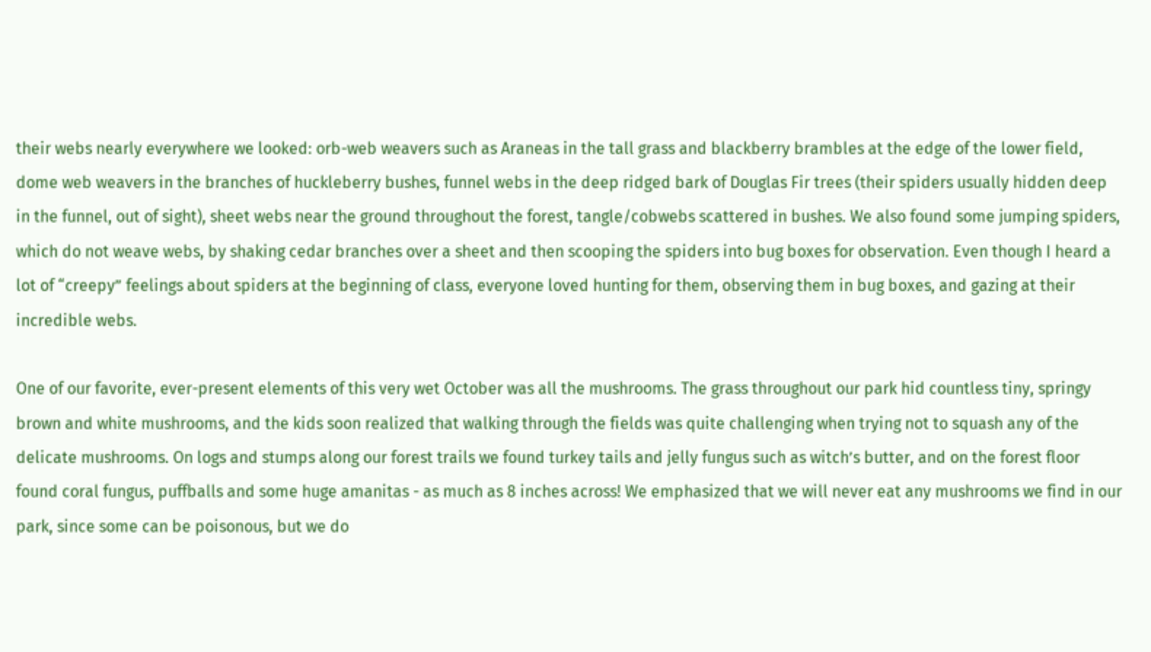their webs nearly everywhere we looked: orb-web weavers such as Araneas in the tall grass and blackberry brambles at the edge of the lower field, dome web weavers in the branches of huckleberry bushes, funnel webs in the deep ridged bark of Douglas Fir trees (their spiders usually hidden deep in the funnel, out of sight), sheet webs near the ground throughout the forest, tangle/cobwebs scattered in bushes. We also found some jumping spiders, which do not weave webs, by shaking cedar branches over a sheet and then scooping the spiders into bug boxes for observation. Even though I heard a lot of “creepy” feelings about spiders at the beginning of class, everyone loved hunting for them, observing them in bug boxes, and gazing at their incredible webs.

One of our favorite, ever-present elements of this very wet October was all the mushrooms. The grass throughout our park hid countless tiny, springy brown and white mushrooms, and the kids soon realized that walking through the fields was quite challenging when trying not to squash any of the delicate mushrooms. On logs and stumps along our forest trails we found turkey tails and jelly fungus such as witch’s butter, and on the forest floor found coral fungus, puffballs and some huge amanitas - as much as 8 inches across! We emphasized that we will never eat any mushrooms we find in our park, since some can be poisonous, but we do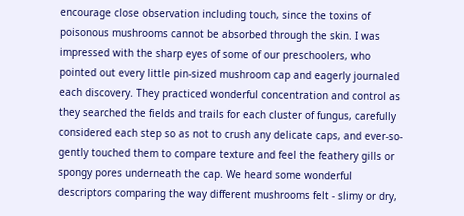encourage close observation including touch, since the toxins of poisonous mushrooms cannot be absorbed through the skin. I was impressed with the sharp eyes of some of our preschoolers, who pointed out every little pin-sized mushroom cap and eagerly journaled each discovery. They practiced wonderful concentration and control as they searched the fields and trails for each cluster of fungus, carefully considered each step so as not to crush any delicate caps, and ever-so-gently touched them to compare texture and feel the feathery gills or spongy pores underneath the cap. We heard some wonderful descriptors comparing the way different mushrooms felt - slimy or dry,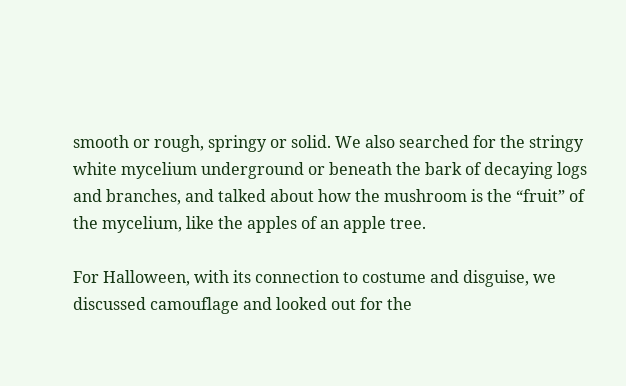smooth or rough, springy or solid. We also searched for the stringy white mycelium underground or beneath the bark of decaying logs and branches, and talked about how the mushroom is the “fruit” of the mycelium, like the apples of an apple tree.

For Halloween, with its connection to costume and disguise, we discussed camouflage and looked out for the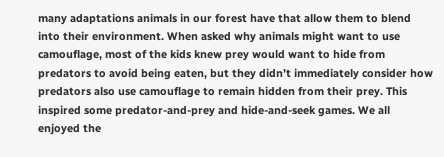many adaptations animals in our forest have that allow them to blend into their environment. When asked why animals might want to use camouflage, most of the kids knew prey would want to hide from predators to avoid being eaten, but they didn’t immediately consider how predators also use camouflage to remain hidden from their prey. This inspired some predator-and-prey and hide-and-seek games. We all enjoyed the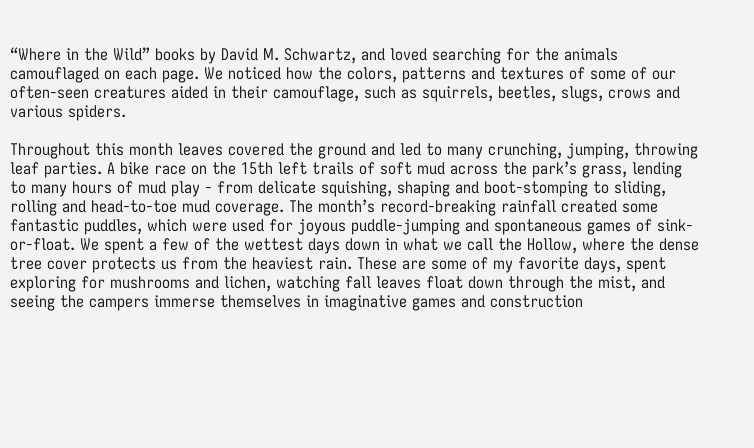“Where in the Wild” books by David M. Schwartz, and loved searching for the animals camouflaged on each page. We noticed how the colors, patterns and textures of some of our often-seen creatures aided in their camouflage, such as squirrels, beetles, slugs, crows and various spiders.

Throughout this month leaves covered the ground and led to many crunching, jumping, throwing leaf parties. A bike race on the 15th left trails of soft mud across the park’s grass, lending to many hours of mud play - from delicate squishing, shaping and boot-stomping to sliding, rolling and head-to-toe mud coverage. The month’s record-breaking rainfall created some fantastic puddles, which were used for joyous puddle-jumping and spontaneous games of sink-or-float. We spent a few of the wettest days down in what we call the Hollow, where the dense tree cover protects us from the heaviest rain. These are some of my favorite days, spent exploring for mushrooms and lichen, watching fall leaves float down through the mist, and seeing the campers immerse themselves in imaginative games and construction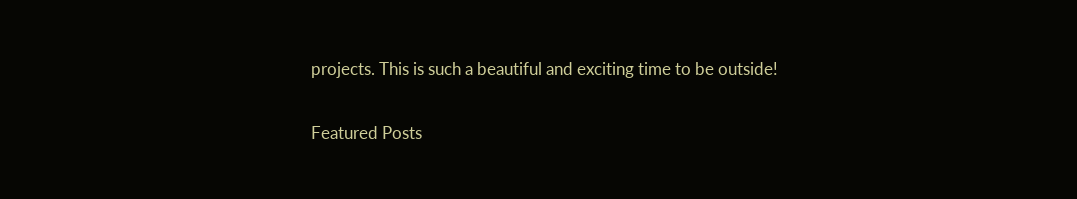projects. This is such a beautiful and exciting time to be outside!

Featured Posts